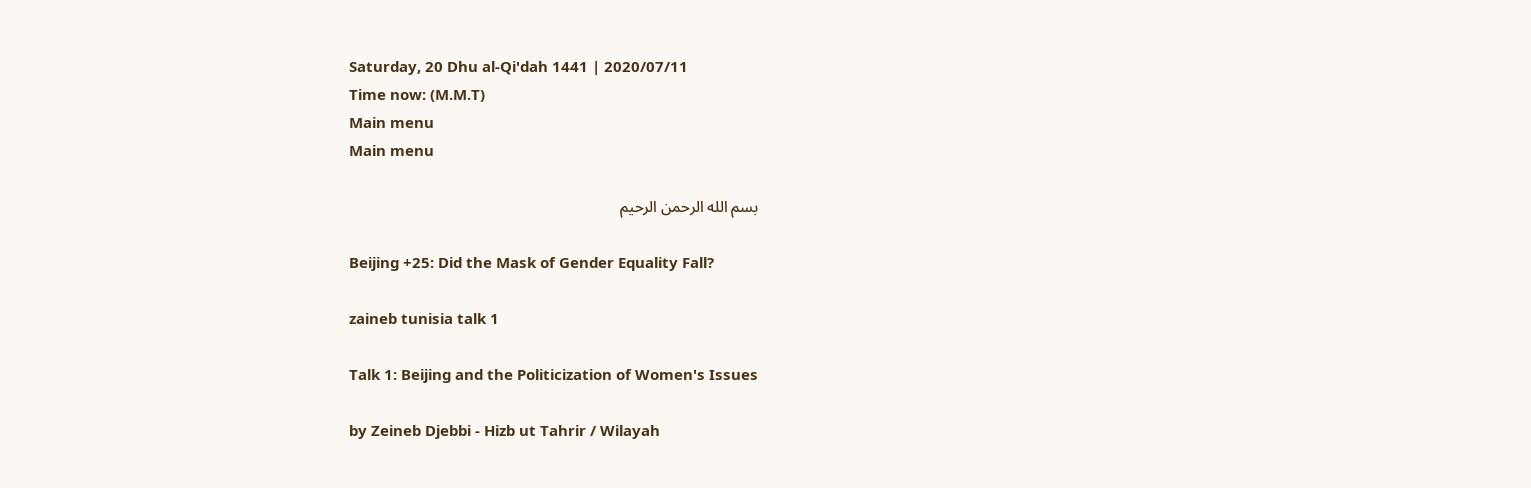Saturday, 20 Dhu al-Qi'dah 1441 | 2020/07/11
Time now: (M.M.T)
Main menu
Main menu

بسم الله الرحمن الرحيم

Beijing +25: Did the Mask of Gender Equality Fall?

zaineb tunisia talk 1

Talk 1: Beijing and the Politicization of Women's Issues

by Zeineb Djebbi - Hizb ut Tahrir / Wilayah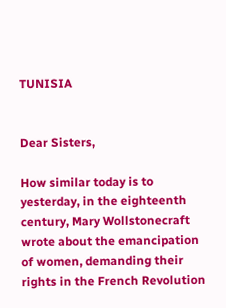TUNISIA


Dear Sisters,

How similar today is to yesterday, in the eighteenth century, Mary Wollstonecraft wrote about the emancipation of women, demanding their rights in the French Revolution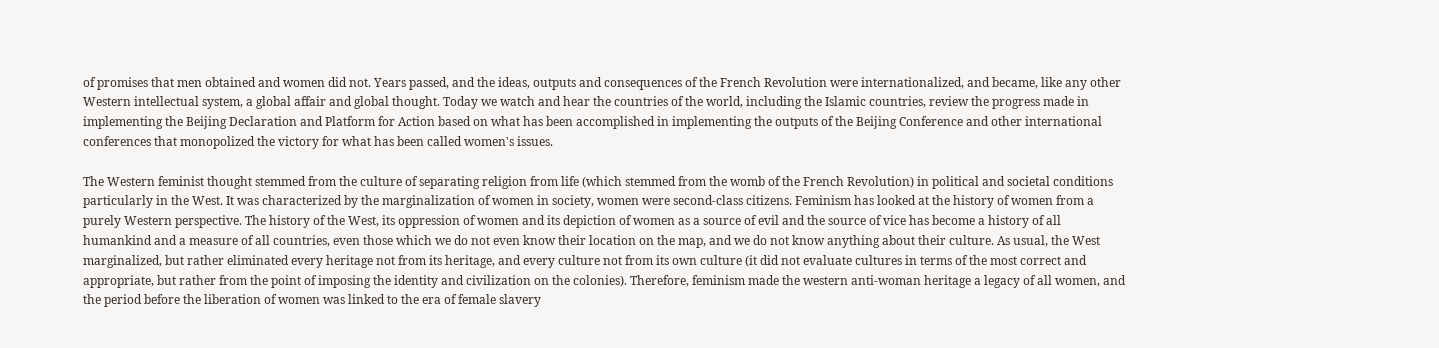of promises that men obtained and women did not. Years passed, and the ideas, outputs and consequences of the French Revolution were internationalized, and became, like any other Western intellectual system, a global affair and global thought. Today we watch and hear the countries of the world, including the Islamic countries, review the progress made in implementing the Beijing Declaration and Platform for Action based on what has been accomplished in implementing the outputs of the Beijing Conference and other international conferences that monopolized the victory for what has been called women's issues.

The Western feminist thought stemmed from the culture of separating religion from life (which stemmed from the womb of the French Revolution) in political and societal conditions particularly in the West. It was characterized by the marginalization of women in society, women were second-class citizens. Feminism has looked at the history of women from a purely Western perspective. The history of the West, its oppression of women and its depiction of women as a source of evil and the source of vice has become a history of all humankind and a measure of all countries, even those which we do not even know their location on the map, and we do not know anything about their culture. As usual, the West marginalized, but rather eliminated every heritage not from its heritage, and every culture not from its own culture (it did not evaluate cultures in terms of the most correct and appropriate, but rather from the point of imposing the identity and civilization on the colonies). Therefore, feminism made the western anti-woman heritage a legacy of all women, and the period before the liberation of women was linked to the era of female slavery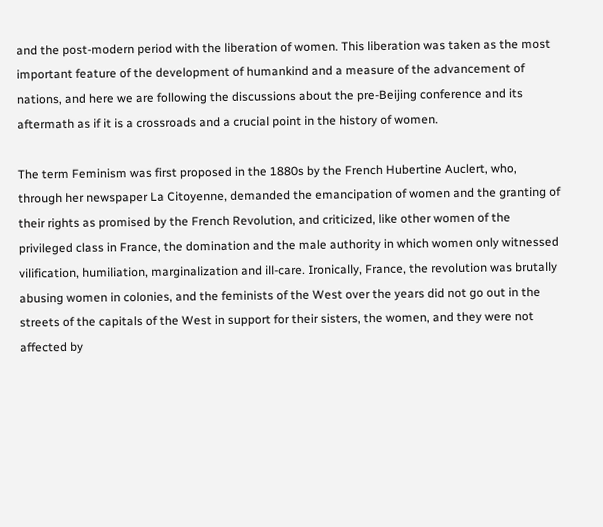and the post-modern period with the liberation of women. This liberation was taken as the most important feature of the development of humankind and a measure of the advancement of nations, and here we are following the discussions about the pre-Beijing conference and its aftermath as if it is a crossroads and a crucial point in the history of women.

The term Feminism was first proposed in the 1880s by the French Hubertine Auclert, who, through her newspaper La Citoyenne, demanded the emancipation of women and the granting of their rights as promised by the French Revolution, and criticized, like other women of the privileged class in France, the domination and the male authority in which women only witnessed vilification, humiliation, marginalization and ill-care. Ironically, France, the revolution was brutally abusing women in colonies, and the feminists of the West over the years did not go out in the streets of the capitals of the West in support for their sisters, the women, and they were not affected by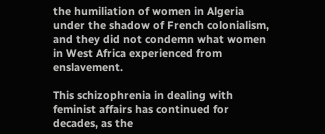the humiliation of women in Algeria under the shadow of French colonialism, and they did not condemn what women in West Africa experienced from enslavement.

This schizophrenia in dealing with feminist affairs has continued for decades, as the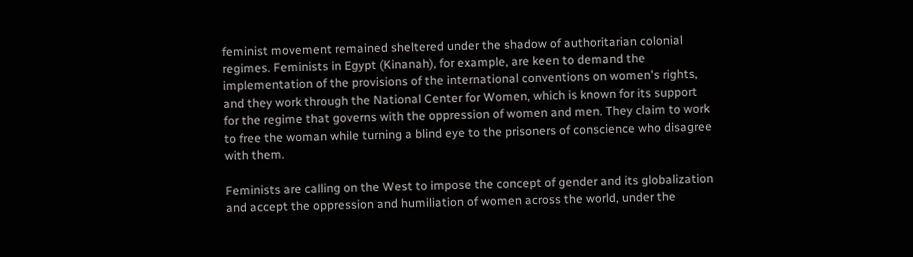feminist movement remained sheltered under the shadow of authoritarian colonial regimes. Feminists in Egypt (Kinanah), for example, are keen to demand the implementation of the provisions of the international conventions on women's rights, and they work through the National Center for Women, which is known for its support for the regime that governs with the oppression of women and men. They claim to work to free the woman while turning a blind eye to the prisoners of conscience who disagree with them.

Feminists are calling on the West to impose the concept of gender and its globalization and accept the oppression and humiliation of women across the world, under the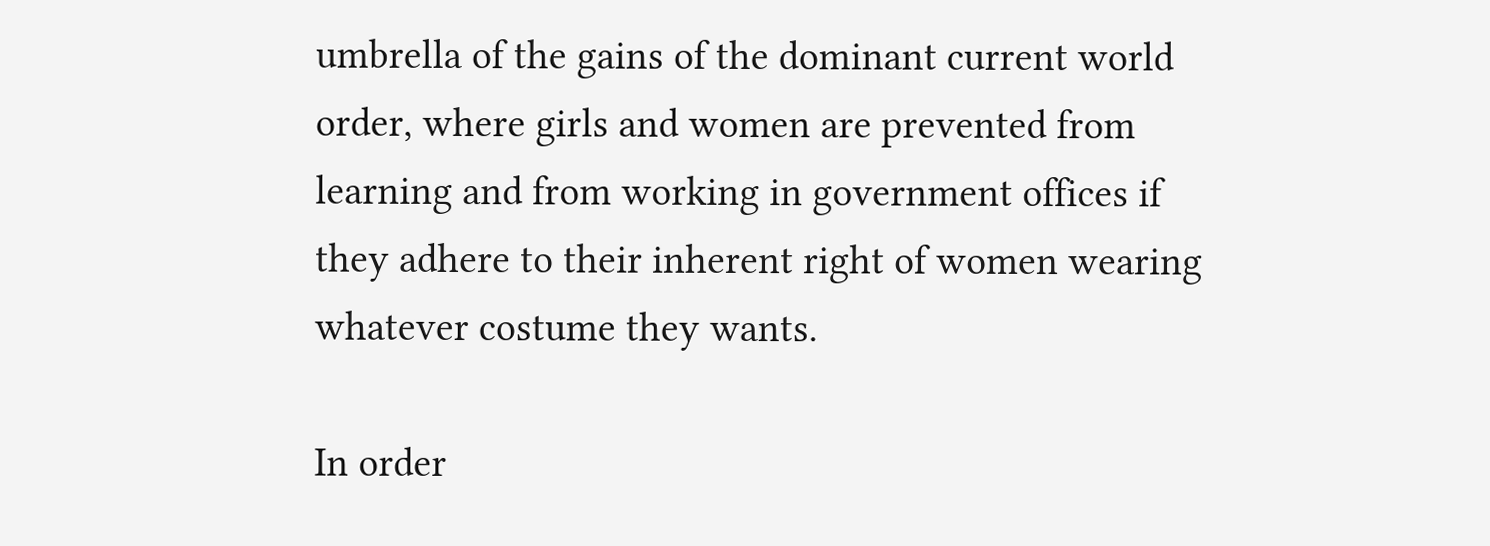umbrella of the gains of the dominant current world order, where girls and women are prevented from learning and from working in government offices if they adhere to their inherent right of women wearing whatever costume they wants.

In order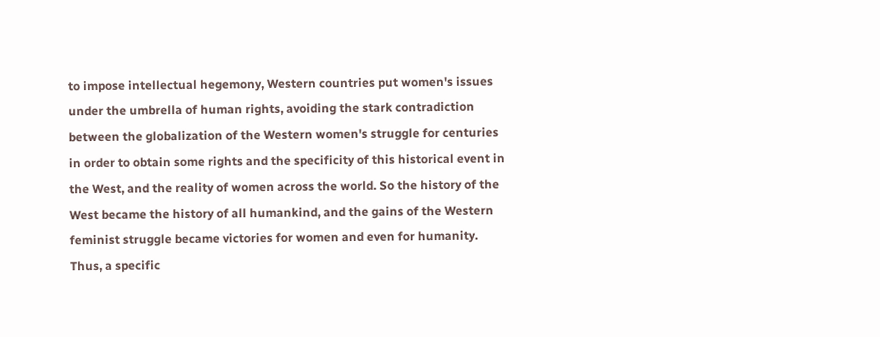to impose intellectual hegemony, Western countries put women's issues under the umbrella of human rights, avoiding the stark contradiction between the globalization of the Western women's struggle for centuries in order to obtain some rights and the specificity of this historical event in the West, and the reality of women across the world. So the history of the West became the history of all humankind, and the gains of the Western feminist struggle became victories for women and even for humanity. Thus, a specific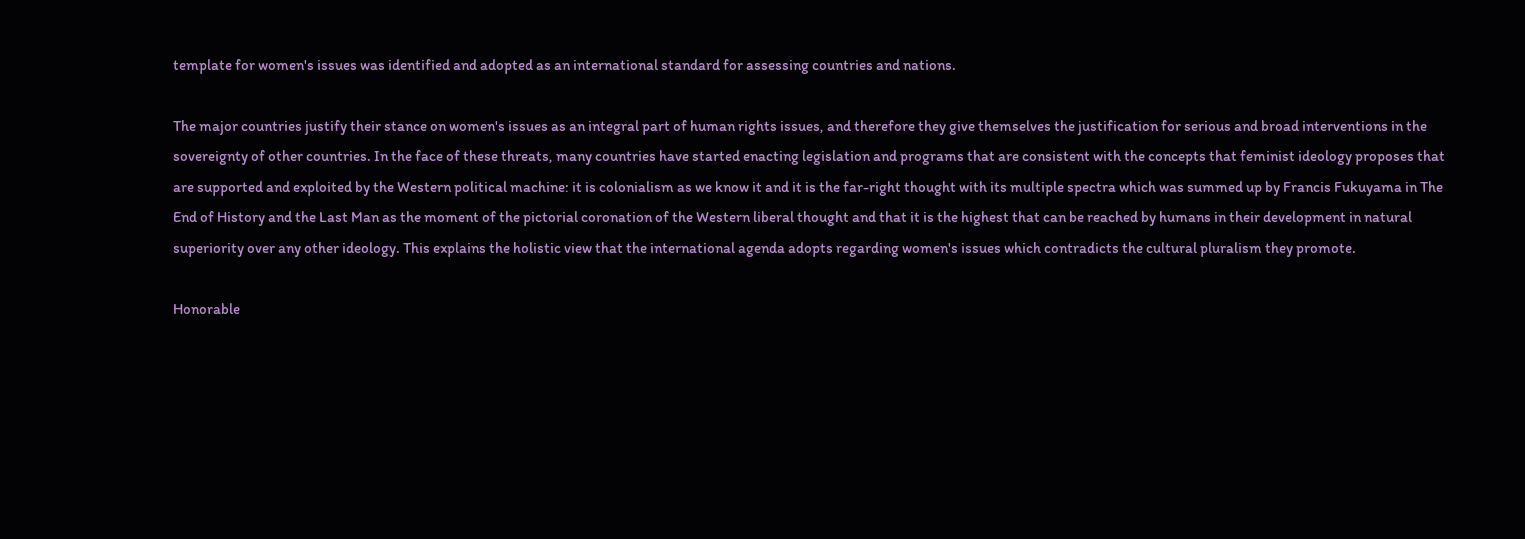template for women's issues was identified and adopted as an international standard for assessing countries and nations.

The major countries justify their stance on women's issues as an integral part of human rights issues, and therefore they give themselves the justification for serious and broad interventions in the sovereignty of other countries. In the face of these threats, many countries have started enacting legislation and programs that are consistent with the concepts that feminist ideology proposes that are supported and exploited by the Western political machine: it is colonialism as we know it and it is the far-right thought with its multiple spectra which was summed up by Francis Fukuyama in The End of History and the Last Man as the moment of the pictorial coronation of the Western liberal thought and that it is the highest that can be reached by humans in their development in natural superiority over any other ideology. This explains the holistic view that the international agenda adopts regarding women's issues which contradicts the cultural pluralism they promote.

Honorable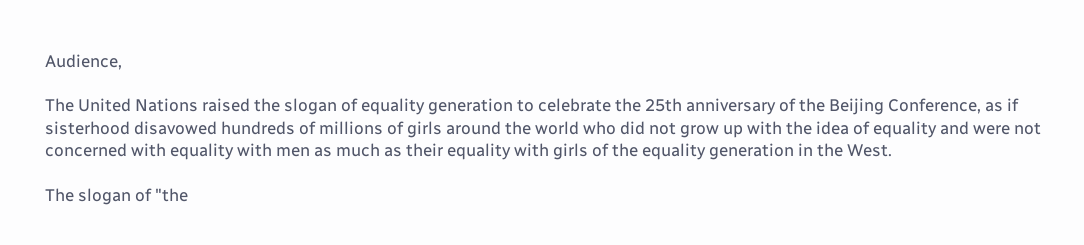Audience,

The United Nations raised the slogan of equality generation to celebrate the 25th anniversary of the Beijing Conference, as if sisterhood disavowed hundreds of millions of girls around the world who did not grow up with the idea of equality and were not concerned with equality with men as much as their equality with girls of the equality generation in the West.

The slogan of "the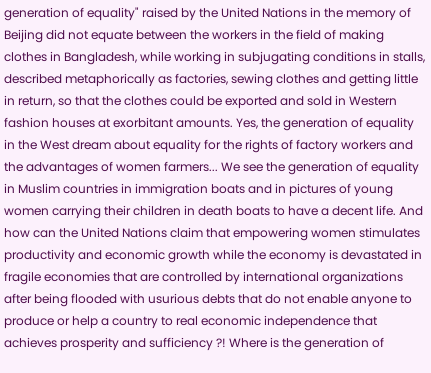generation of equality" raised by the United Nations in the memory of Beijing did not equate between the workers in the field of making clothes in Bangladesh, while working in subjugating conditions in stalls, described metaphorically as factories, sewing clothes and getting little in return, so that the clothes could be exported and sold in Western fashion houses at exorbitant amounts. Yes, the generation of equality in the West dream about equality for the rights of factory workers and the advantages of women farmers... We see the generation of equality in Muslim countries in immigration boats and in pictures of young women carrying their children in death boats to have a decent life. And how can the United Nations claim that empowering women stimulates productivity and economic growth while the economy is devastated in fragile economies that are controlled by international organizations after being flooded with usurious debts that do not enable anyone to produce or help a country to real economic independence that achieves prosperity and sufficiency ?! Where is the generation of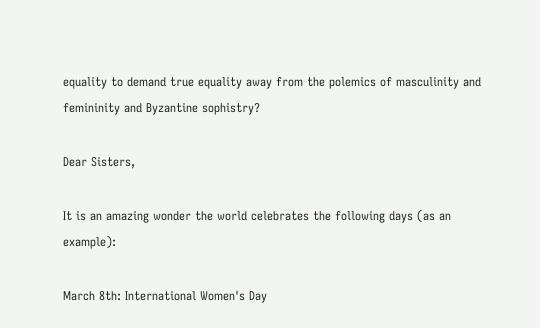equality to demand true equality away from the polemics of masculinity and femininity and Byzantine sophistry?

Dear Sisters,

It is an amazing wonder the world celebrates the following days (as an example):

March 8th: International Women's Day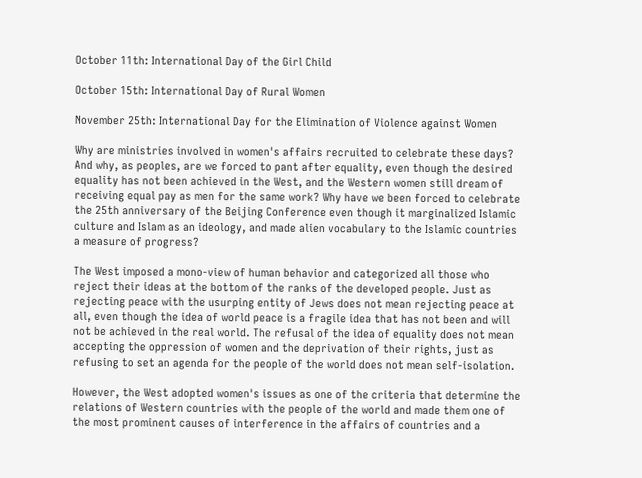October 11th: International Day of the Girl Child

October 15th: International Day of Rural Women

November 25th: International Day for the Elimination of Violence against Women

Why are ministries involved in women's affairs recruited to celebrate these days? And why, as peoples, are we forced to pant after equality, even though the desired equality has not been achieved in the West, and the Western women still dream of receiving equal pay as men for the same work? Why have we been forced to celebrate the 25th anniversary of the Beijing Conference even though it marginalized Islamic culture and Islam as an ideology, and made alien vocabulary to the Islamic countries a measure of progress?

The West imposed a mono-view of human behavior and categorized all those who reject their ideas at the bottom of the ranks of the developed people. Just as rejecting peace with the usurping entity of Jews does not mean rejecting peace at all, even though the idea of world peace is a fragile idea that has not been and will not be achieved in the real world. The refusal of the idea of equality does not mean accepting the oppression of women and the deprivation of their rights, just as refusing to set an agenda for the people of the world does not mean self-isolation.

However, the West adopted women's issues as one of the criteria that determine the relations of Western countries with the people of the world and made them one of the most prominent causes of interference in the affairs of countries and a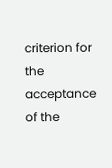criterion for the acceptance of the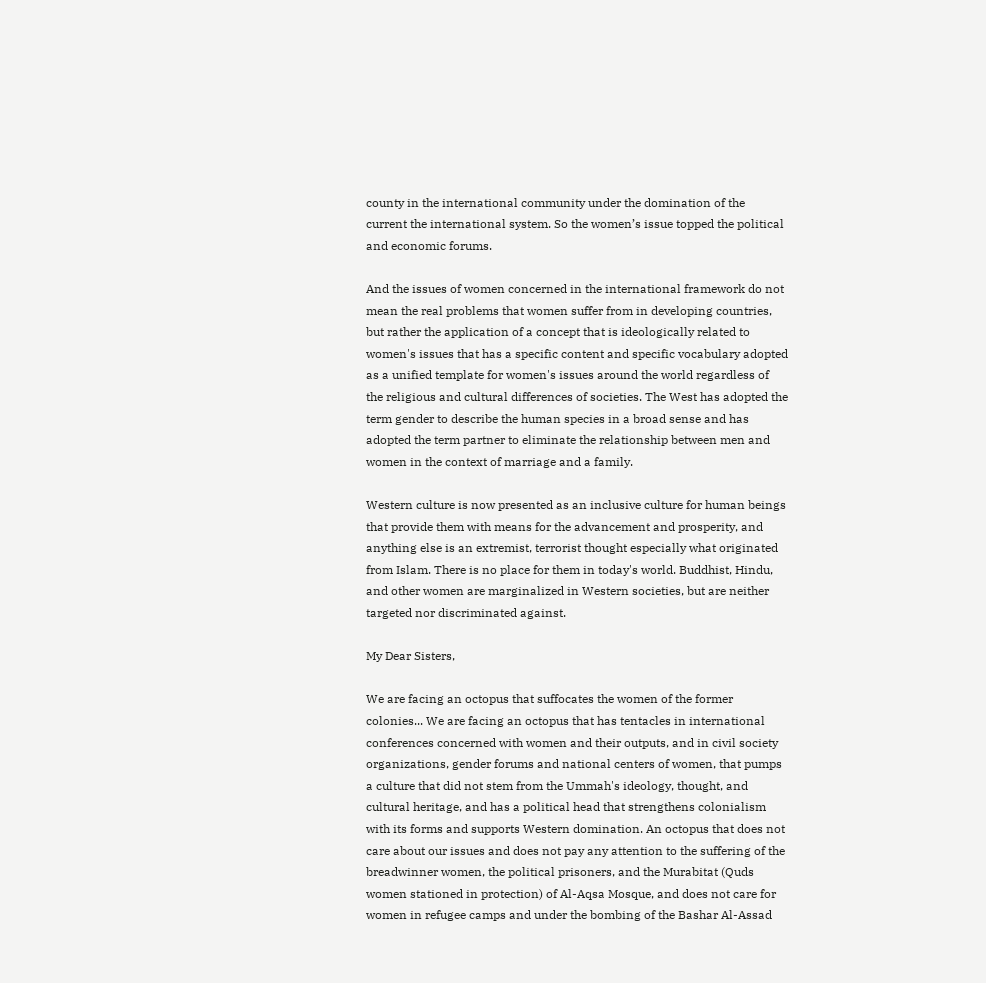county in the international community under the domination of the current the international system. So the women’s issue topped the political and economic forums.

And the issues of women concerned in the international framework do not mean the real problems that women suffer from in developing countries, but rather the application of a concept that is ideologically related to women's issues that has a specific content and specific vocabulary adopted as a unified template for women's issues around the world regardless of the religious and cultural differences of societies. The West has adopted the term gender to describe the human species in a broad sense and has adopted the term partner to eliminate the relationship between men and women in the context of marriage and a family.

Western culture is now presented as an inclusive culture for human beings that provide them with means for the advancement and prosperity, and anything else is an extremist, terrorist thought especially what originated from Islam. There is no place for them in today's world. Buddhist, Hindu, and other women are marginalized in Western societies, but are neither targeted nor discriminated against.

My Dear Sisters,

We are facing an octopus that suffocates the women of the former colonies... We are facing an octopus that has tentacles in international conferences concerned with women and their outputs, and in civil society organizations, gender forums and national centers of women, that pumps a culture that did not stem from the Ummah's ideology, thought, and cultural heritage, and has a political head that strengthens colonialism with its forms and supports Western domination. An octopus that does not care about our issues and does not pay any attention to the suffering of the breadwinner women, the political prisoners, and the Murabitat (Quds women stationed in protection) of Al-Aqsa Mosque, and does not care for women in refugee camps and under the bombing of the Bashar Al-Assad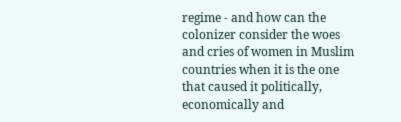regime - and how can the colonizer consider the woes and cries of women in Muslim countries when it is the one that caused it politically, economically and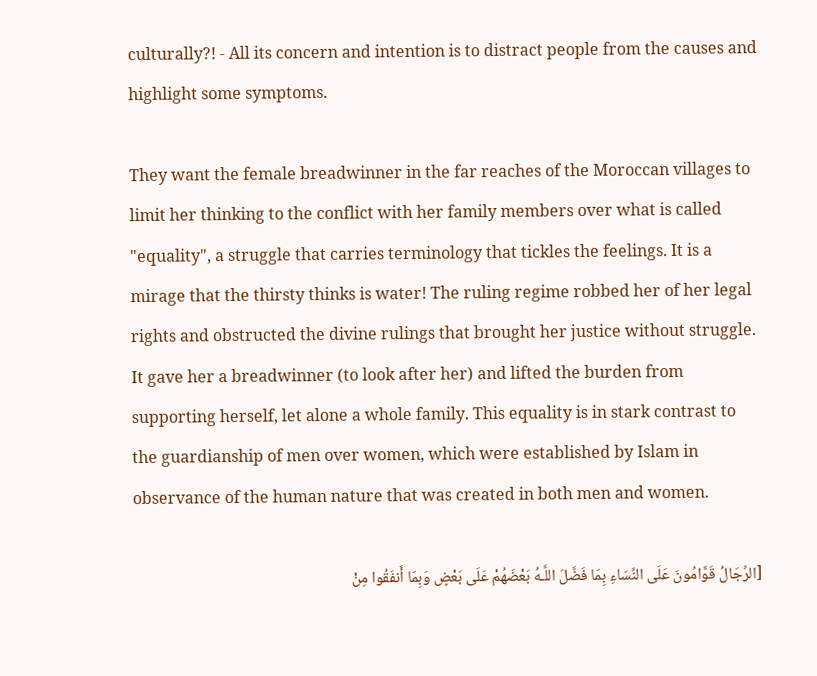culturally?! - All its concern and intention is to distract people from the causes and highlight some symptoms.

They want the female breadwinner in the far reaches of the Moroccan villages to limit her thinking to the conflict with her family members over what is called "equality", a struggle that carries terminology that tickles the feelings. It is a mirage that the thirsty thinks is water! The ruling regime robbed her of her legal rights and obstructed the divine rulings that brought her justice without struggle. It gave her a breadwinner (to look after her) and lifted the burden from supporting herself, let alone a whole family. This equality is in stark contrast to the guardianship of men over women, which were established by Islam in observance of the human nature that was created in both men and women.

[الرِّجَالُ قَوَّامُونَ عَلَى النِّسَاءِ بِمَا فَضَّلَ اللَّـهُ بَعْضَهُمْ عَلَى بَعْضٍ وَبِمَا أَنفَقُوا مِنْ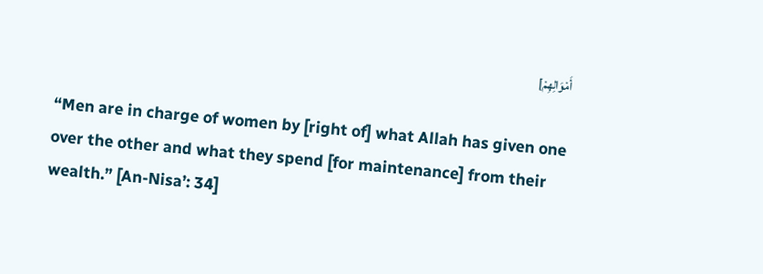أَمْوَالِهِمْ]

“Men are in charge of women by [right of] what Allah has given one over the other and what they spend [for maintenance] from their wealth.” [An-Nisa’: 34]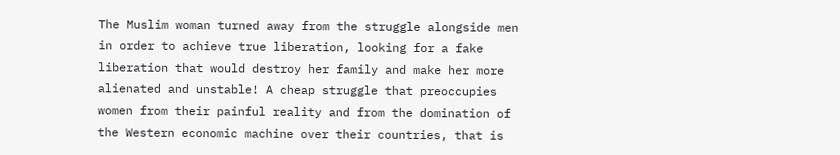The Muslim woman turned away from the struggle alongside men in order to achieve true liberation, looking for a fake liberation that would destroy her family and make her more alienated and unstable! A cheap struggle that preoccupies women from their painful reality and from the domination of the Western economic machine over their countries, that is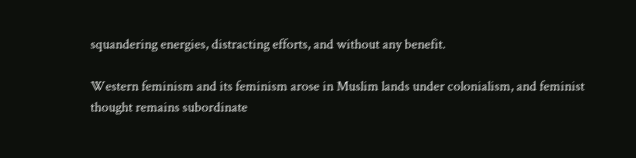squandering energies, distracting efforts, and without any benefit.

Western feminism and its feminism arose in Muslim lands under colonialism, and feminist thought remains subordinate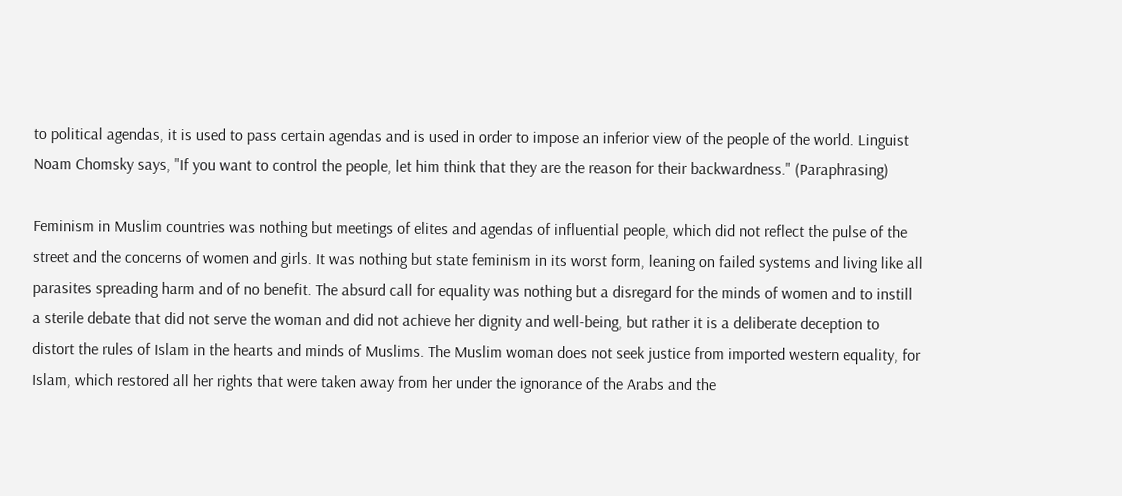to political agendas, it is used to pass certain agendas and is used in order to impose an inferior view of the people of the world. Linguist Noam Chomsky says, "If you want to control the people, let him think that they are the reason for their backwardness." (Paraphrasing)

Feminism in Muslim countries was nothing but meetings of elites and agendas of influential people, which did not reflect the pulse of the street and the concerns of women and girls. It was nothing but state feminism in its worst form, leaning on failed systems and living like all parasites spreading harm and of no benefit. The absurd call for equality was nothing but a disregard for the minds of women and to instill a sterile debate that did not serve the woman and did not achieve her dignity and well-being, but rather it is a deliberate deception to distort the rules of Islam in the hearts and minds of Muslims. The Muslim woman does not seek justice from imported western equality, for Islam, which restored all her rights that were taken away from her under the ignorance of the Arabs and the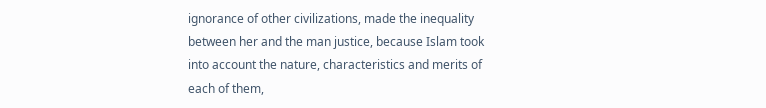ignorance of other civilizations, made the inequality between her and the man justice, because Islam took into account the nature, characteristics and merits of each of them,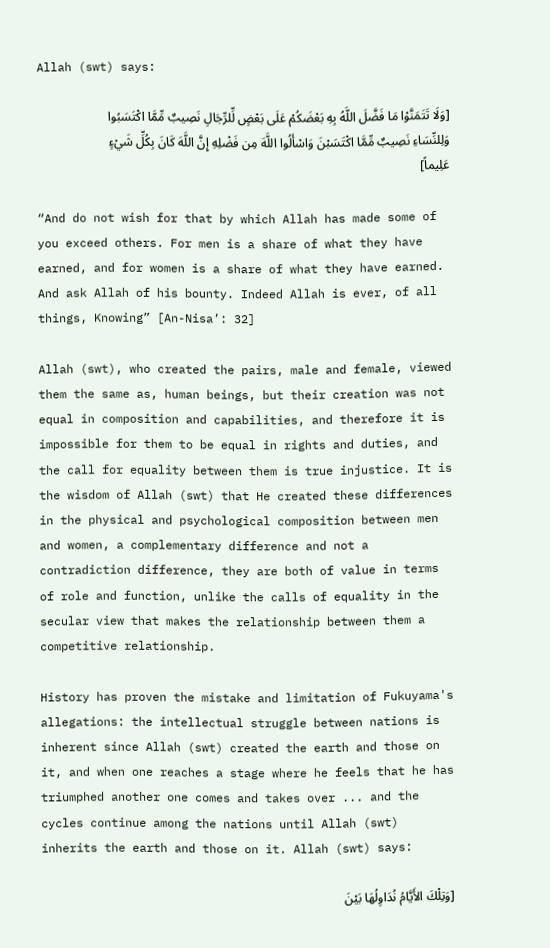Allah (swt) says:

[وَلَا تَتَمَنَّوْا مَا فَضَّلَ اللَّهُ بِهِ بَعْضَكُمْ عَلَى بَعْضٍ لِّلرِّجَالِ نَصِيبٌ مِّمَّا اكْتَسَبُوا وَلِلنِّسَاءِ نَصِيبٌ مِّمَّا اكْتَسَبْنَ وَاسْأَلُوا اللَّهَ مِن فَضْلِهِ إِنَّ اللَّهَ كَانَ بِكُلِّ شَيْءٍ عَلِيماً]

“And do not wish for that by which Allah has made some of you exceed others. For men is a share of what they have earned, and for women is a share of what they have earned. And ask Allah of his bounty. Indeed Allah is ever, of all things, Knowing” [An-Nisa’: 32]

Allah (swt), who created the pairs, male and female, viewed them the same as, human beings, but their creation was not equal in composition and capabilities, and therefore it is impossible for them to be equal in rights and duties, and the call for equality between them is true injustice. It is the wisdom of Allah (swt) that He created these differences in the physical and psychological composition between men and women, a complementary difference and not a contradiction difference, they are both of value in terms of role and function, unlike the calls of equality in the secular view that makes the relationship between them a competitive relationship.

History has proven the mistake and limitation of Fukuyama's allegations: the intellectual struggle between nations is inherent since Allah (swt) created the earth and those on it, and when one reaches a stage where he feels that he has triumphed another one comes and takes over ... and the cycles continue among the nations until Allah (swt) inherits the earth and those on it. Allah (swt) says:

[وَتِلْكَ الأَيَّامُ نُدَاوِلُهَا بَيْنَ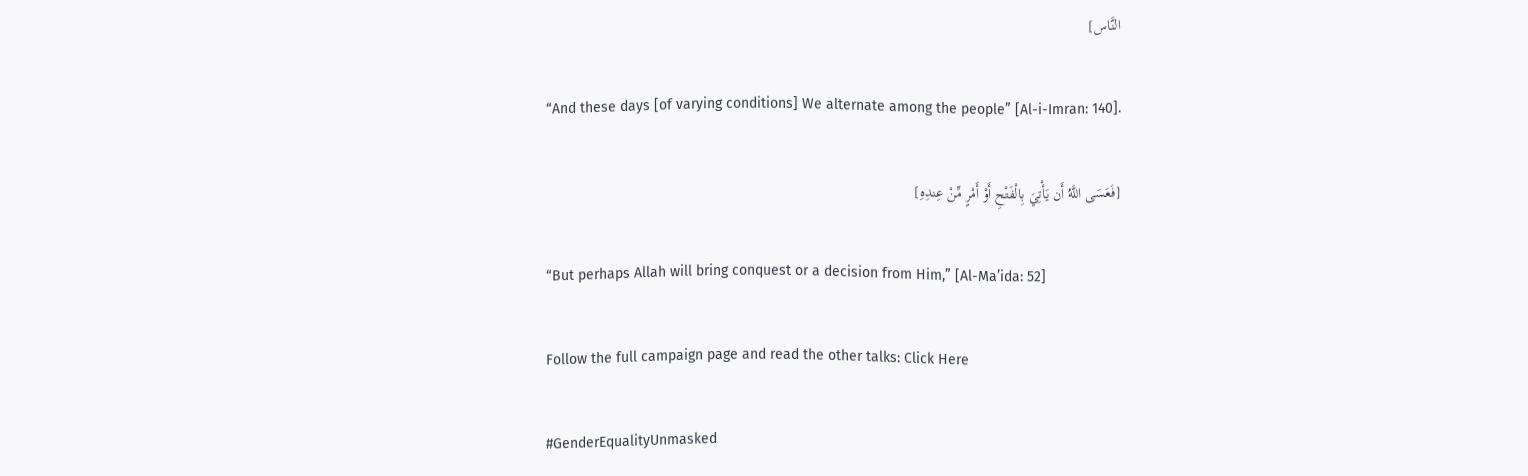النَّاس]

“And these days [of varying conditions] We alternate among the people” [Al-i-Imran: 140].

[فَعَسَى اللَّهُ أَن يَأْتِيَ بِالْفَتْحِ أَوْ أَمْرٍ مِّنْ عِندِهِ]

“But perhaps Allah will bring conquest or a decision from Him,” [Al-Ma’ida: 52]

Follow the full campaign page and read the other talks: Click Here

#GenderEqualityUnmasked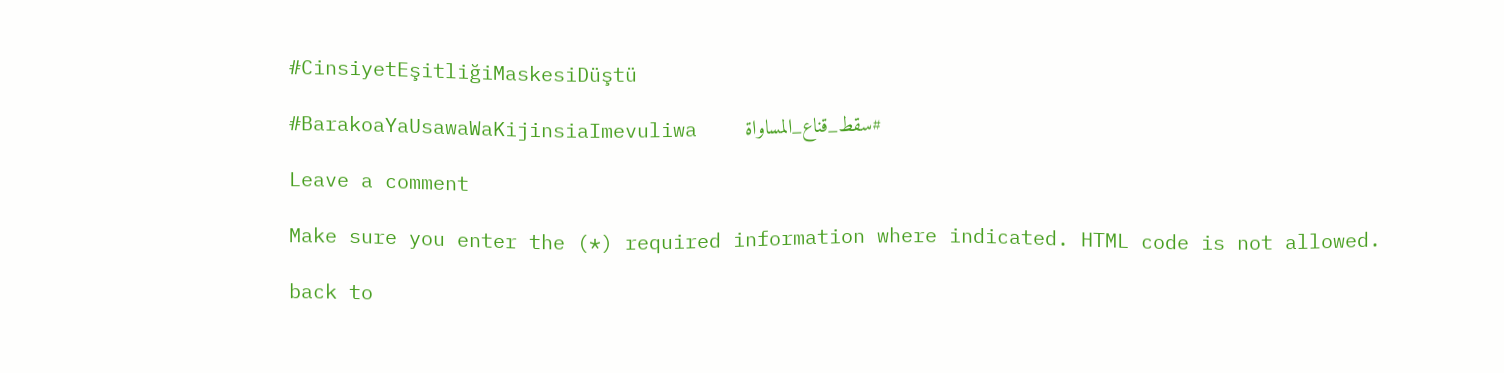#CinsiyetEşitliğiMaskesiDüştü

#BarakoaYaUsawaWaKijinsiaImevuliwa    سقط_قناع_المساواة#

Leave a comment

Make sure you enter the (*) required information where indicated. HTML code is not allowed.

back to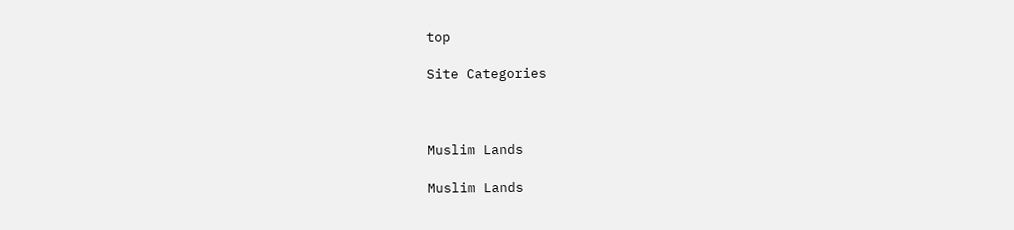top

Site Categories



Muslim Lands

Muslim Lands